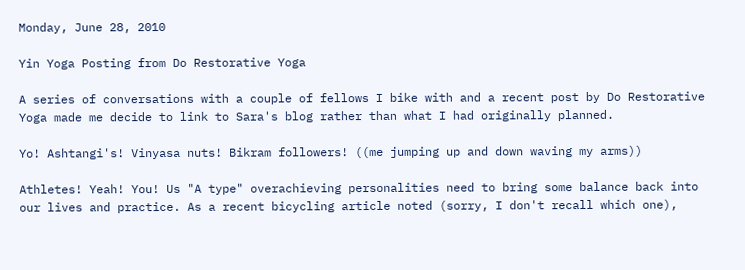Monday, June 28, 2010

Yin Yoga Posting from Do Restorative Yoga

A series of conversations with a couple of fellows I bike with and a recent post by Do Restorative Yoga made me decide to link to Sara's blog rather than what I had originally planned.

Yo! Ashtangi's! Vinyasa nuts! Bikram followers! ((me jumping up and down waving my arms))

Athletes! Yeah! You! Us "A type" overachieving personalities need to bring some balance back into our lives and practice. As a recent bicycling article noted (sorry, I don't recall which one),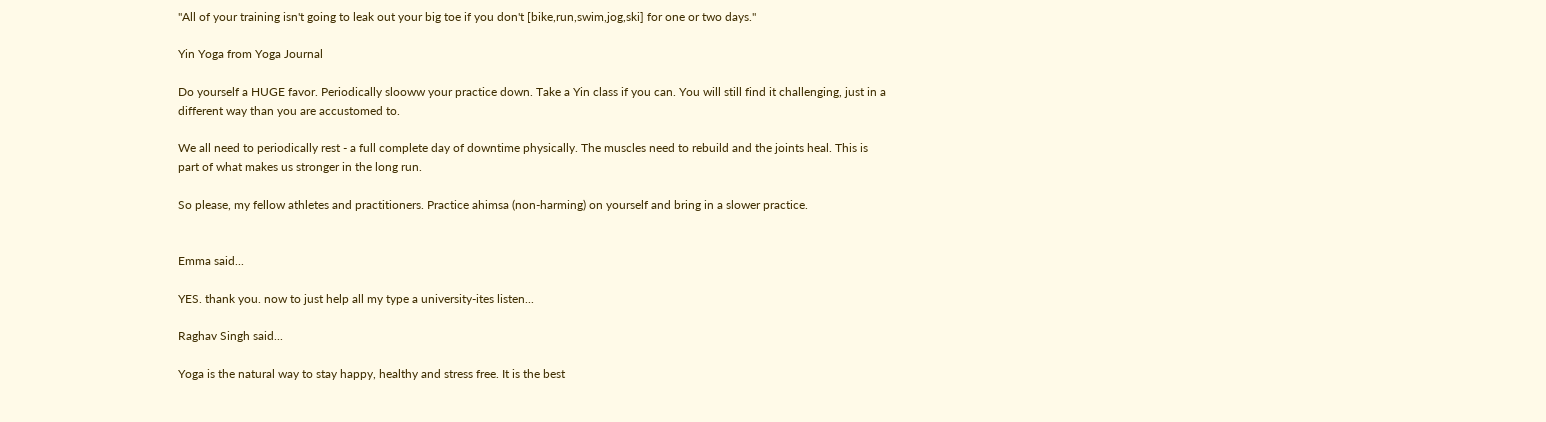"All of your training isn't going to leak out your big toe if you don't [bike,run,swim,jog,ski] for one or two days."

Yin Yoga from Yoga Journal

Do yourself a HUGE favor. Periodically slooww your practice down. Take a Yin class if you can. You will still find it challenging, just in a different way than you are accustomed to.

We all need to periodically rest - a full complete day of downtime physically. The muscles need to rebuild and the joints heal. This is part of what makes us stronger in the long run.

So please, my fellow athletes and practitioners. Practice ahimsa (non-harming) on yourself and bring in a slower practice.


Emma said...

YES. thank you. now to just help all my type a university-ites listen...

Raghav Singh said...

Yoga is the natural way to stay happy, healthy and stress free. It is the best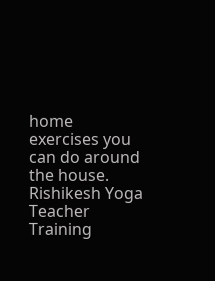home exercises you can do around the house.
Rishikesh Yoga Teacher Training